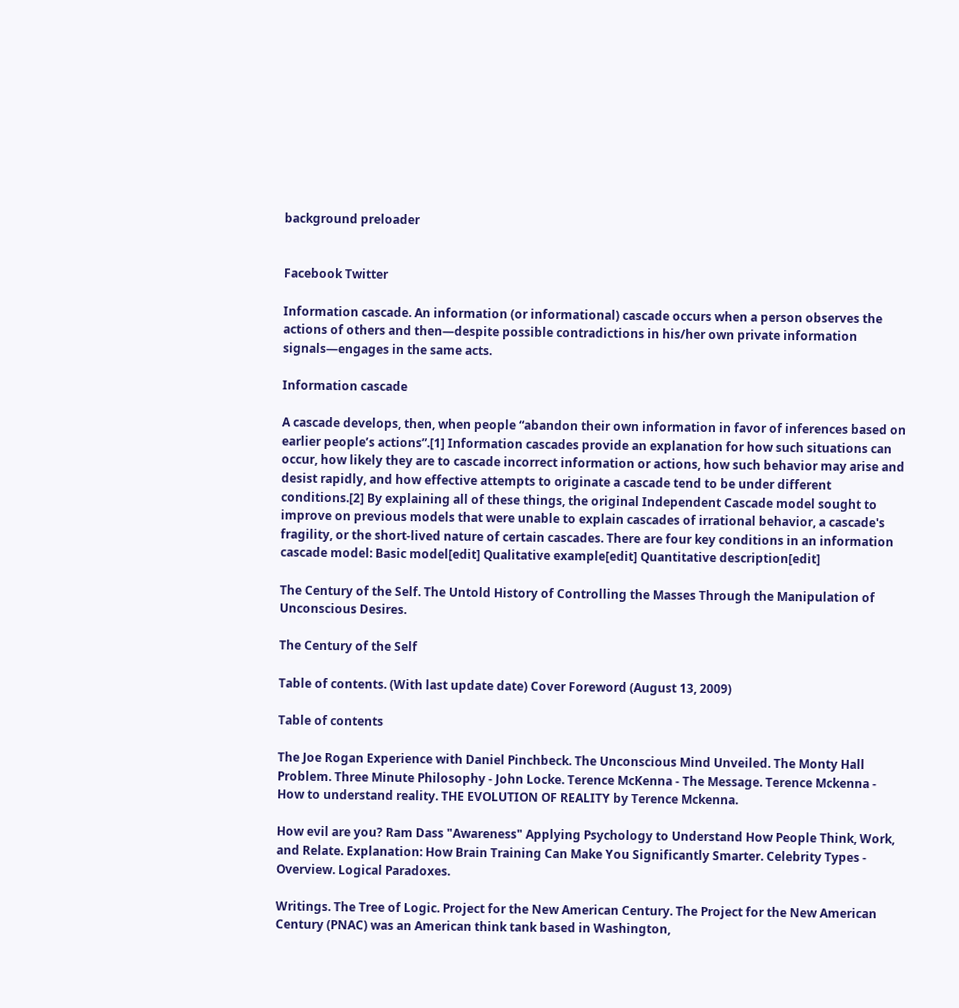background preloader


Facebook Twitter

Information cascade. An information (or informational) cascade occurs when a person observes the actions of others and then—despite possible contradictions in his/her own private information signals—engages in the same acts.

Information cascade

A cascade develops, then, when people “abandon their own information in favor of inferences based on earlier people’s actions”.[1] Information cascades provide an explanation for how such situations can occur, how likely they are to cascade incorrect information or actions, how such behavior may arise and desist rapidly, and how effective attempts to originate a cascade tend to be under different conditions.[2] By explaining all of these things, the original Independent Cascade model sought to improve on previous models that were unable to explain cascades of irrational behavior, a cascade's fragility, or the short-lived nature of certain cascades. There are four key conditions in an information cascade model: Basic model[edit] Qualitative example[edit] Quantitative description[edit]

The Century of the Self. The Untold History of Controlling the Masses Through the Manipulation of Unconscious Desires.

The Century of the Self

Table of contents. (With last update date) Cover Foreword (August 13, 2009)

Table of contents

The Joe Rogan Experience with Daniel Pinchbeck. The Unconscious Mind Unveiled. The Monty Hall Problem. Three Minute Philosophy - John Locke. Terence McKenna - The Message. Terence Mckenna - How to understand reality. THE EVOLUTION OF REALITY by Terence Mckenna.

How evil are you? Ram Dass "Awareness" Applying Psychology to Understand How People Think, Work, and Relate. Explanation: How Brain Training Can Make You Significantly Smarter. Celebrity Types - Overview. Logical Paradoxes.

Writings. The Tree of Logic. Project for the New American Century. The Project for the New American Century (PNAC) was an American think tank based in Washington,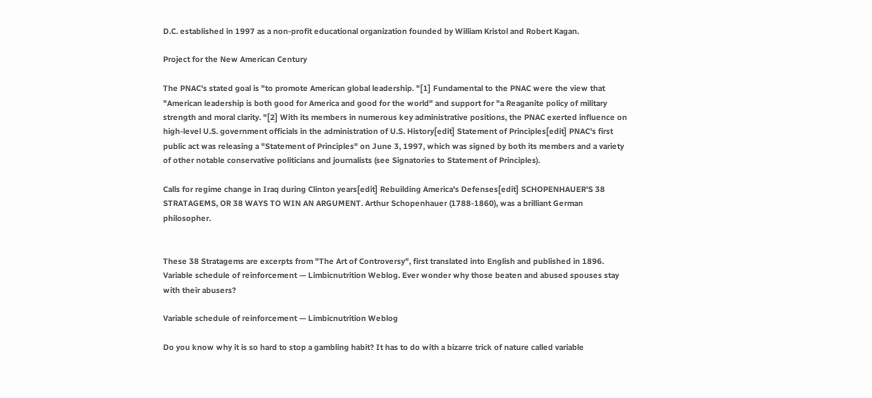D.C. established in 1997 as a non-profit educational organization founded by William Kristol and Robert Kagan.

Project for the New American Century

The PNAC's stated goal is "to promote American global leadership. "[1] Fundamental to the PNAC were the view that "American leadership is both good for America and good for the world" and support for "a Reaganite policy of military strength and moral clarity. "[2] With its members in numerous key administrative positions, the PNAC exerted influence on high-level U.S. government officials in the administration of U.S. History[edit] Statement of Principles[edit] PNAC's first public act was releasing a "Statement of Principles" on June 3, 1997, which was signed by both its members and a variety of other notable conservative politicians and journalists (see Signatories to Statement of Principles).

Calls for regime change in Iraq during Clinton years[edit] Rebuilding America's Defenses[edit] SCHOPENHAUER'S 38 STRATAGEMS, OR 38 WAYS TO WIN AN ARGUMENT. Arthur Schopenhauer (1788-1860), was a brilliant German philosopher.


These 38 Stratagems are excerpts from "The Art of Controversy", first translated into English and published in 1896. Variable schedule of reinforcement — Limbicnutrition Weblog. Ever wonder why those beaten and abused spouses stay with their abusers?

Variable schedule of reinforcement — Limbicnutrition Weblog

Do you know why it is so hard to stop a gambling habit? It has to do with a bizarre trick of nature called variable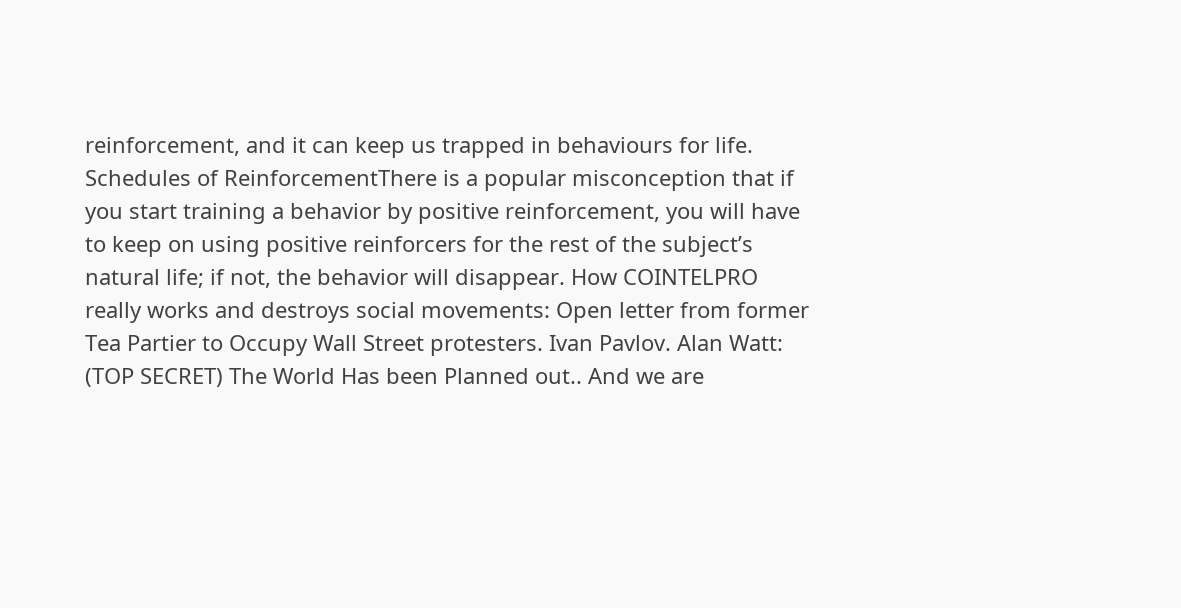reinforcement, and it can keep us trapped in behaviours for life. Schedules of ReinforcementThere is a popular misconception that if you start training a behavior by positive reinforcement, you will have to keep on using positive reinforcers for the rest of the subject’s natural life; if not, the behavior will disappear. How COINTELPRO really works and destroys social movements: Open letter from former Tea Partier to Occupy Wall Street protesters. Ivan Pavlov. Alan Watt: (TOP SECRET) The World Has been Planned out.. And we are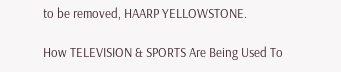to be removed, HAARP YELLOWSTONE.

How TELEVISION & SPORTS Are Being Used To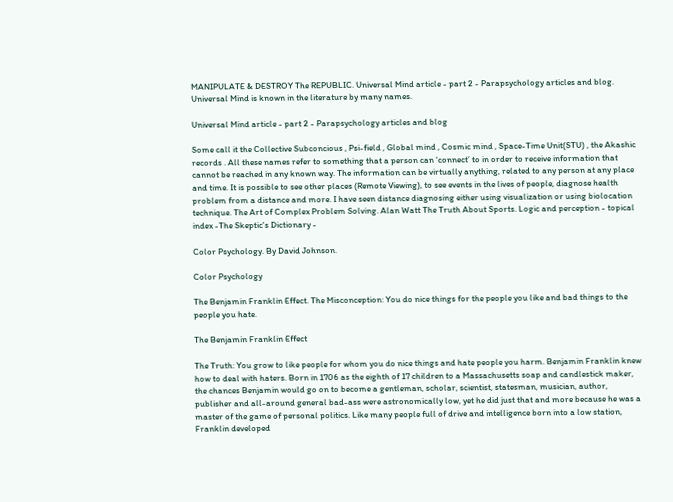MANIPULATE & DESTROY The REPUBLIC. Universal Mind article - part 2 - Parapsychology articles and blog. Universal Mind is known in the literature by many names.

Universal Mind article - part 2 - Parapsychology articles and blog

Some call it the Collective Subconcious , Psi-field , Global mind , Cosmic mind , Space-Time Unit(STU) , the Akashic records . All these names refer to something that a person can ‘connect’ to in order to receive information that cannot be reached in any known way. The information can be virtually anything, related to any person at any place and time. It is possible to see other places (Remote Viewing), to see events in the lives of people, diagnose health problem from a distance and more. I have seen distance diagnosing either using visualization or using biolocation technique. The Art of Complex Problem Solving. Alan Watt The Truth About Sports. Logic and perception - topical index -The Skeptic's Dictionary -

Color Psychology. By David Johnson.

Color Psychology

The Benjamin Franklin Effect. The Misconception: You do nice things for the people you like and bad things to the people you hate.

The Benjamin Franklin Effect

The Truth: You grow to like people for whom you do nice things and hate people you harm. Benjamin Franklin knew how to deal with haters. Born in 1706 as the eighth of 17 children to a Massachusetts soap and candlestick maker, the chances Benjamin would go on to become a gentleman, scholar, scientist, statesman, musician, author, publisher and all-around general bad-ass were astronomically low, yet he did just that and more because he was a master of the game of personal politics. Like many people full of drive and intelligence born into a low station, Franklin developed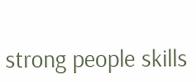strong people skills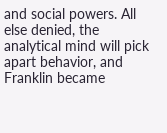and social powers. All else denied, the analytical mind will pick apart behavior, and Franklin became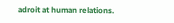adroit at human relations.